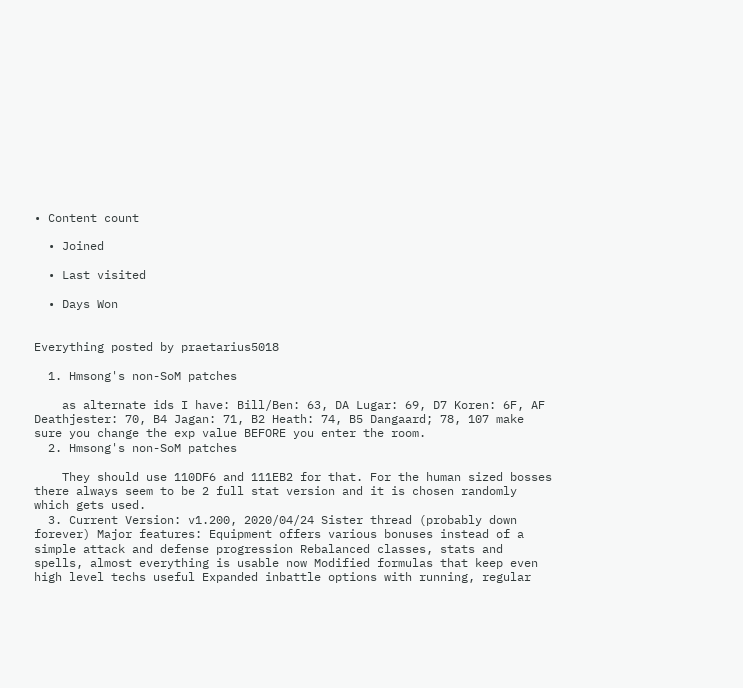• Content count

  • Joined

  • Last visited

  • Days Won


Everything posted by praetarius5018

  1. Hmsong's non-SoM patches

    as alternate ids I have: Bill/Ben: 63, DA Lugar: 69, D7 Koren: 6F, AF Deathjester: 70, B4 Jagan: 71, B2 Heath: 74, B5 Dangaard; 78, 107 make sure you change the exp value BEFORE you enter the room.
  2. Hmsong's non-SoM patches

    They should use 110DF6 and 111EB2 for that. For the human sized bosses there always seem to be 2 full stat version and it is chosen randomly which gets used.
  3. Current Version: v1.200, 2020/04/24 Sister thread (probably down forever) Major features: Equipment offers various bonuses instead of a simple attack and defense progression Rebalanced classes, stats and spells, almost everything is usable now Modified formulas that keep even high level techs useful Expanded inbattle options with running, regular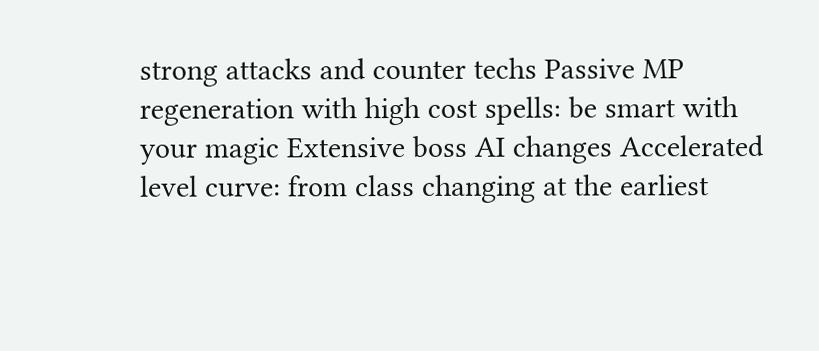strong attacks and counter techs Passive MP regeneration with high cost spells: be smart with your magic Extensive boss AI changes Accelerated level curve: from class changing at the earliest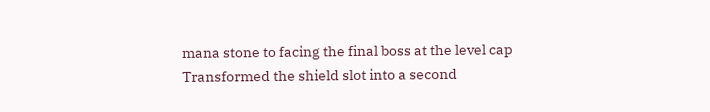mana stone to facing the final boss at the level cap Transformed the shield slot into a second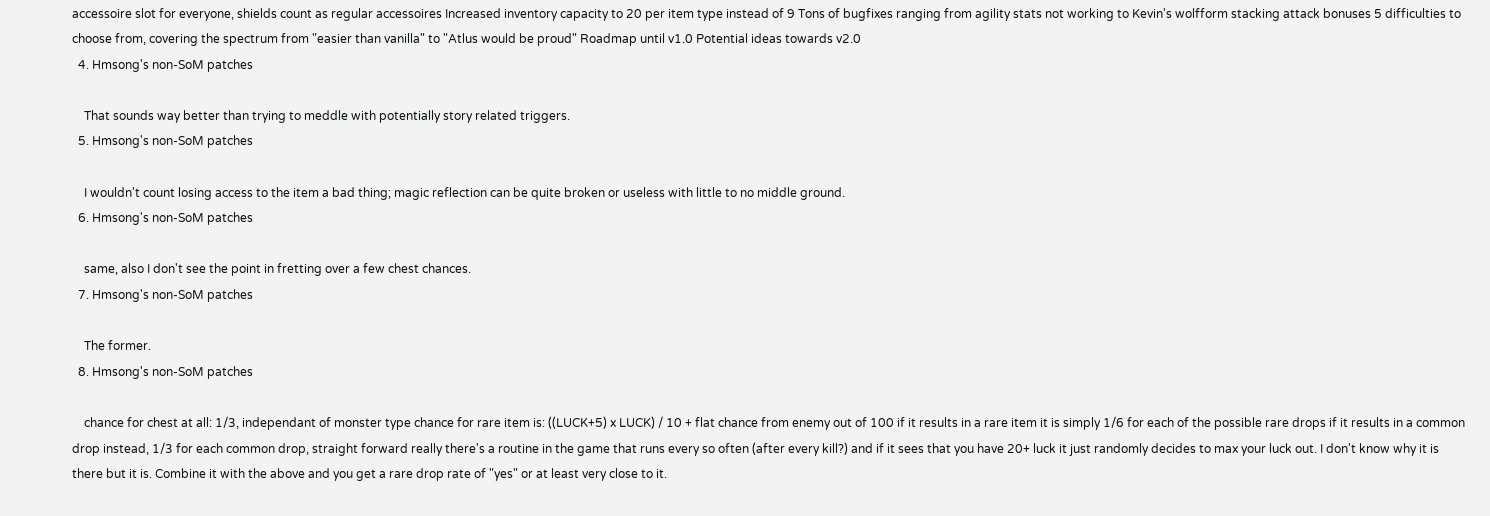accessoire slot for everyone, shields count as regular accessoires Increased inventory capacity to 20 per item type instead of 9 Tons of bugfixes ranging from agility stats not working to Kevin's wolfform stacking attack bonuses 5 difficulties to choose from, covering the spectrum from "easier than vanilla" to "Atlus would be proud" Roadmap until v1.0 Potential ideas towards v2.0
  4. Hmsong's non-SoM patches

    That sounds way better than trying to meddle with potentially story related triggers.
  5. Hmsong's non-SoM patches

    I wouldn't count losing access to the item a bad thing; magic reflection can be quite broken or useless with little to no middle ground.
  6. Hmsong's non-SoM patches

    same, also I don't see the point in fretting over a few chest chances.
  7. Hmsong's non-SoM patches

    The former.
  8. Hmsong's non-SoM patches

    chance for chest at all: 1/3, independant of monster type chance for rare item is: ((LUCK+5) x LUCK) / 10 + flat chance from enemy out of 100 if it results in a rare item it is simply 1/6 for each of the possible rare drops if it results in a common drop instead, 1/3 for each common drop, straight forward really there's a routine in the game that runs every so often (after every kill?) and if it sees that you have 20+ luck it just randomly decides to max your luck out. I don't know why it is there but it is. Combine it with the above and you get a rare drop rate of "yes" or at least very close to it.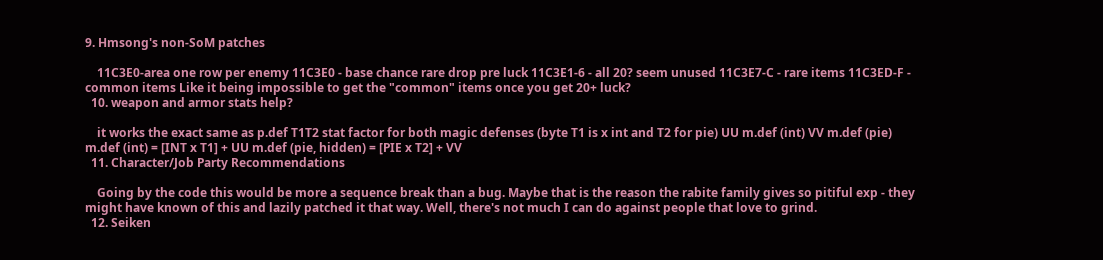9. Hmsong's non-SoM patches

    11C3E0-area one row per enemy 11C3E0 - base chance rare drop pre luck 11C3E1-6 - all 20? seem unused 11C3E7-C - rare items 11C3ED-F - common items Like it being impossible to get the "common" items once you get 20+ luck?
  10. weapon and armor stats help?

    it works the exact same as p.def T1T2 stat factor for both magic defenses (byte T1 is x int and T2 for pie) UU m.def (int) VV m.def (pie) m.def (int) = [INT x T1] + UU m.def (pie, hidden) = [PIE x T2] + VV
  11. Character/Job Party Recommendations

    Going by the code this would be more a sequence break than a bug. Maybe that is the reason the rabite family gives so pitiful exp - they might have known of this and lazily patched it that way. Well, there's not much I can do against people that love to grind.
  12. Seiken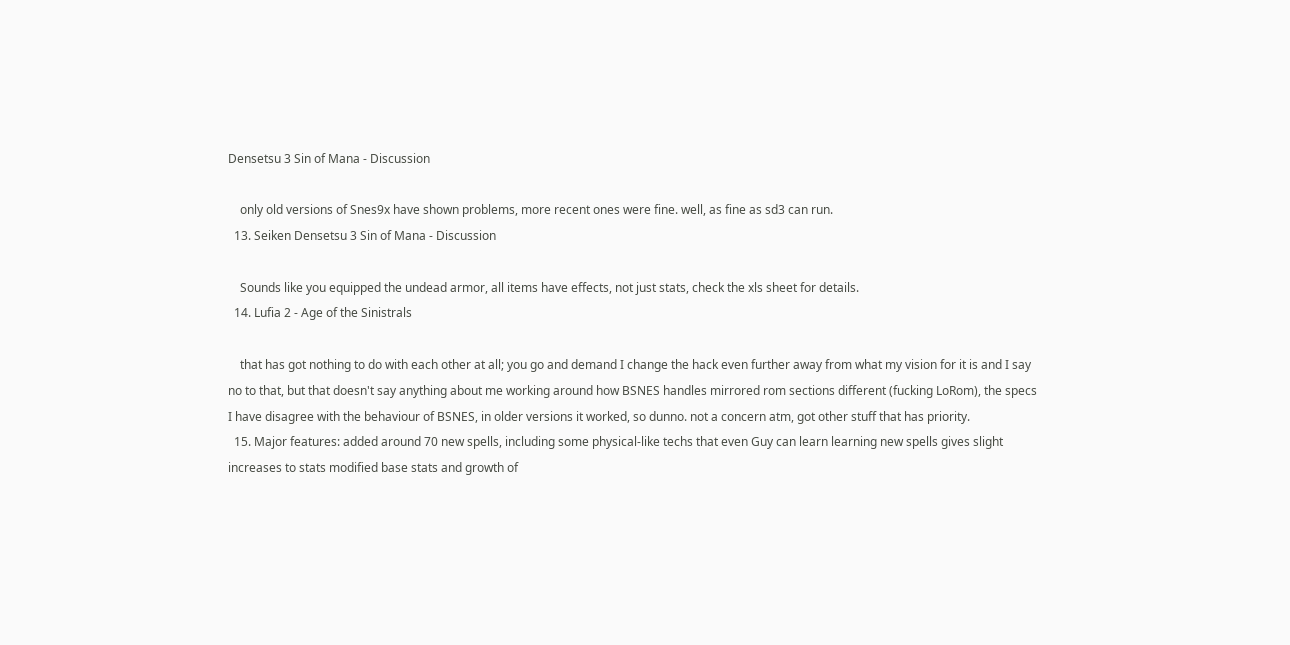Densetsu 3 Sin of Mana - Discussion

    only old versions of Snes9x have shown problems, more recent ones were fine. well, as fine as sd3 can run.
  13. Seiken Densetsu 3 Sin of Mana - Discussion

    Sounds like you equipped the undead armor, all items have effects, not just stats, check the xls sheet for details.
  14. Lufia 2 - Age of the Sinistrals

    that has got nothing to do with each other at all; you go and demand I change the hack even further away from what my vision for it is and I say no to that, but that doesn't say anything about me working around how BSNES handles mirrored rom sections different (fucking LoRom), the specs I have disagree with the behaviour of BSNES, in older versions it worked, so dunno. not a concern atm, got other stuff that has priority.
  15. Major features: added around 70 new spells, including some physical-like techs that even Guy can learn learning new spells gives slight increases to stats modified base stats and growth of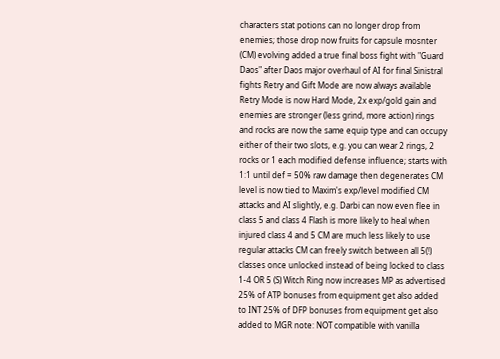characters stat potions can no longer drop from enemies; those drop now fruits for capsule mosnter (CM) evolving added a true final boss fight with "Guard Daos" after Daos major overhaul of AI for final Sinistral fights Retry and Gift Mode are now always available Retry Mode is now Hard Mode, 2x exp/gold gain and enemies are stronger (less grind, more action) rings and rocks are now the same equip type and can occupy either of their two slots, e.g. you can wear 2 rings, 2 rocks or 1 each modified defense influence; starts with 1:1 until def = 50% raw damage then degenerates CM level is now tied to Maxim's exp/level modified CM attacks and AI slightly, e.g. Darbi can now even flee in class 5 and class 4 Flash is more likely to heal when injured class 4 and 5 CM are much less likely to use regular attacks CM can freely switch between all 5(!) classes once unlocked instead of being locked to class 1-4 OR 5 (S) Witch Ring now increases MP as advertised 25% of ATP bonuses from equipment get also added to INT 25% of DFP bonuses from equipment get also added to MGR note: NOT compatible with vanilla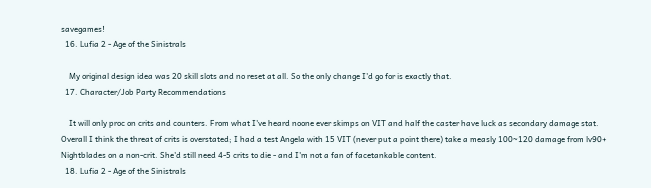savegames!
  16. Lufia 2 - Age of the Sinistrals

    My original design idea was 20 skill slots and no reset at all. So the only change I'd go for is exactly that.
  17. Character/Job Party Recommendations

    It will only proc on crits and counters. From what I've heard noone ever skimps on VIT and half the caster have luck as secondary damage stat. Overall I think the threat of crits is overstated; I had a test Angela with 15 VIT (never put a point there) take a measly 100~120 damage from lv90+ Nightblades on a non-crit. She'd still need 4-5 crits to die - and I'm not a fan of facetankable content.
  18. Lufia 2 - Age of the Sinistrals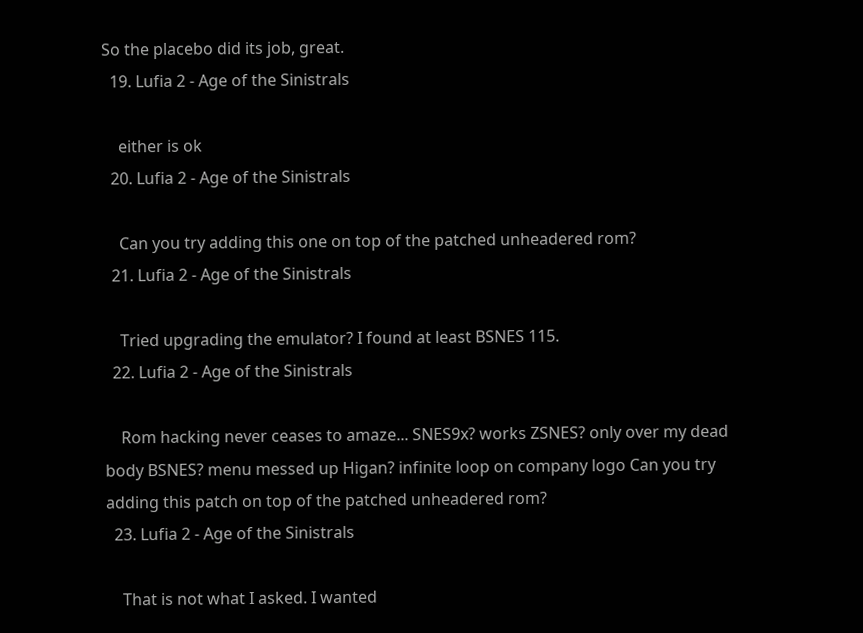So the placebo did its job, great.
  19. Lufia 2 - Age of the Sinistrals

    either is ok
  20. Lufia 2 - Age of the Sinistrals

    Can you try adding this one on top of the patched unheadered rom?
  21. Lufia 2 - Age of the Sinistrals

    Tried upgrading the emulator? I found at least BSNES 115.
  22. Lufia 2 - Age of the Sinistrals

    Rom hacking never ceases to amaze... SNES9x? works ZSNES? only over my dead body BSNES? menu messed up Higan? infinite loop on company logo Can you try adding this patch on top of the patched unheadered rom?
  23. Lufia 2 - Age of the Sinistrals

    That is not what I asked. I wanted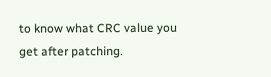to know what CRC value you get after patching.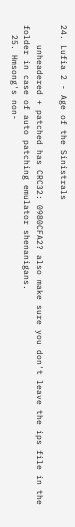24. Lufia 2 - Age of the Sinistrals

    unheadered + patched has CRC32: 0980CFA2? also make sure you don't leave the ips file in the folder in case of auto patching emulator shenanigans.
  25. Hmsong's non-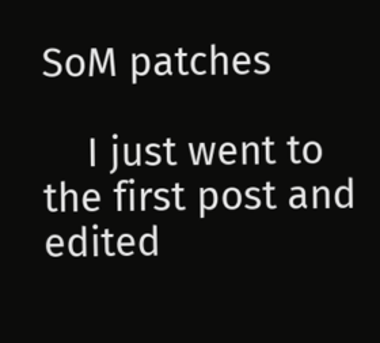SoM patches

    I just went to the first post and edited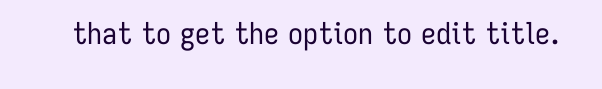that to get the option to edit title.